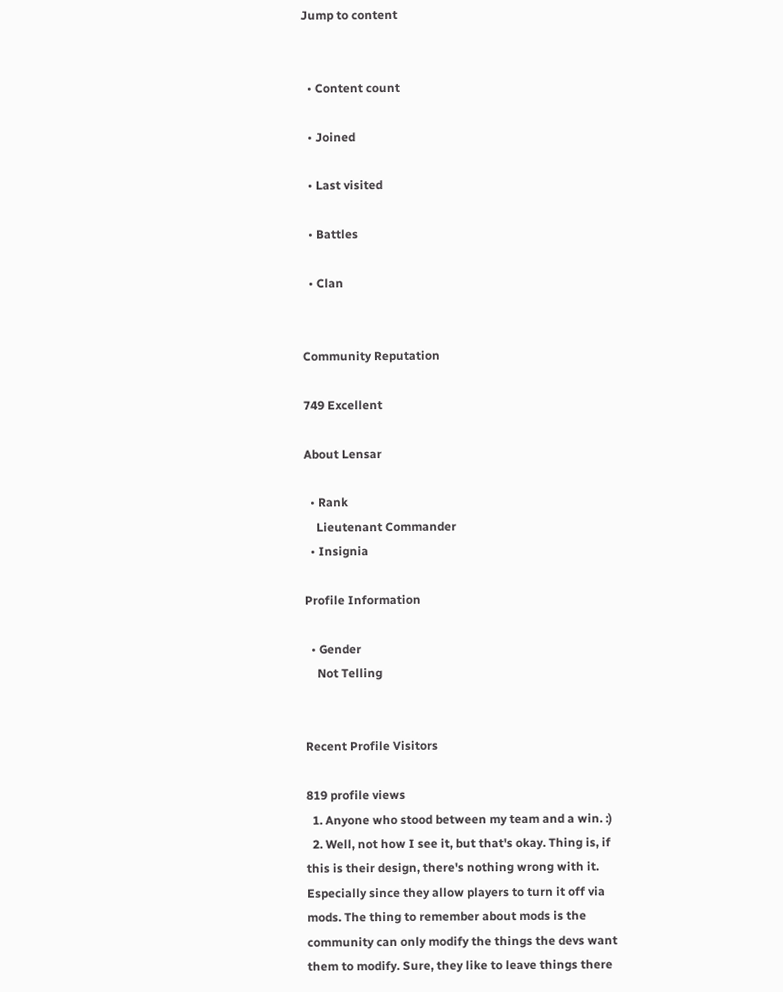Jump to content


  • Content count

  • Joined

  • Last visited

  • Battles

  • Clan


Community Reputation

749 Excellent

About Lensar

  • Rank
    Lieutenant Commander
  • Insignia

Profile Information

  • Gender
    Not Telling


Recent Profile Visitors

819 profile views
  1. Anyone who stood between my team and a win. :)
  2. Well, not how I see it, but that's okay. Thing is, if this is their design, there's nothing wrong with it. Especially since they allow players to turn it off via mods. The thing to remember about mods is the community can only modify the things the devs want them to modify. Sure, they like to leave things there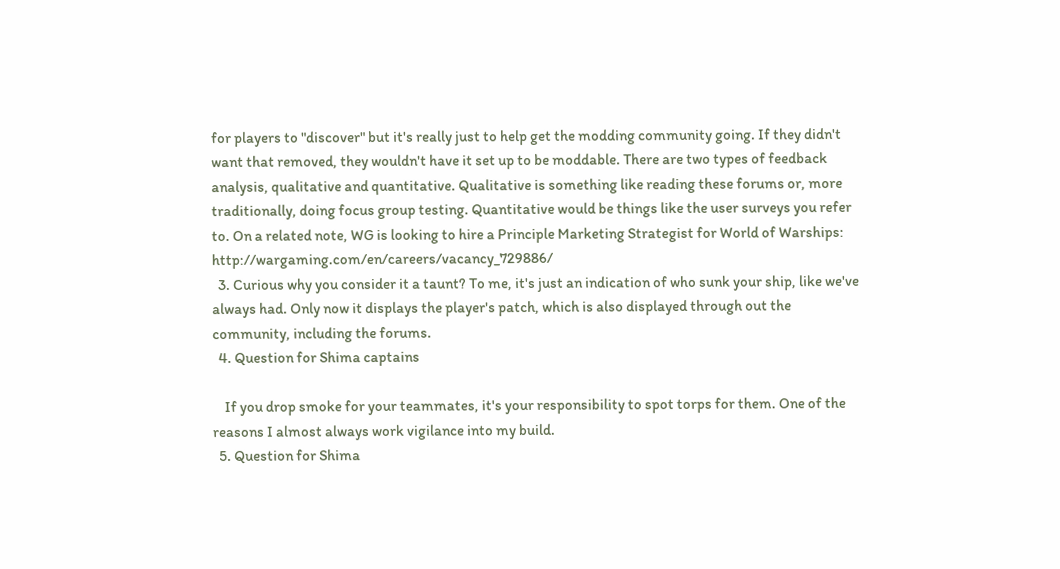for players to "discover" but it's really just to help get the modding community going. If they didn't want that removed, they wouldn't have it set up to be moddable. There are two types of feedback analysis, qualitative and quantitative. Qualitative is something like reading these forums or, more traditionally, doing focus group testing. Quantitative would be things like the user surveys you refer to. On a related note, WG is looking to hire a Principle Marketing Strategist for World of Warships: http://wargaming.com/en/careers/vacancy_729886/
  3. Curious why you consider it a taunt? To me, it's just an indication of who sunk your ship, like we've always had. Only now it displays the player's patch, which is also displayed through out the community, including the forums.
  4. Question for Shima captains

    If you drop smoke for your teammates, it's your responsibility to spot torps for them. One of the reasons I almost always work vigilance into my build.
  5. Question for Shima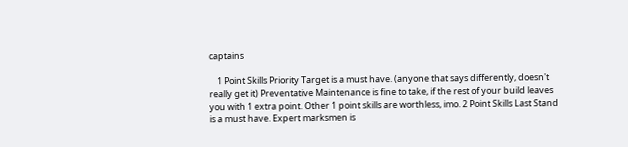captains

    1 Point Skills Priority Target is a must have. (anyone that says differently, doesn't really get it) Preventative Maintenance is fine to take, if the rest of your build leaves you with 1 extra point. Other 1 point skills are worthless, imo. 2 Point Skills Last Stand is a must have. Expert marksmen is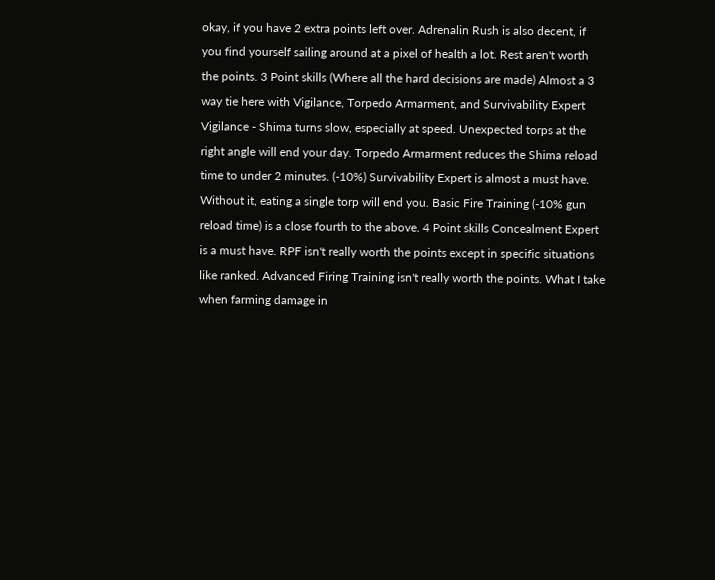okay, if you have 2 extra points left over. Adrenalin Rush is also decent, if you find yourself sailing around at a pixel of health a lot. Rest aren't worth the points. 3 Point skills (Where all the hard decisions are made) Almost a 3 way tie here with Vigilance, Torpedo Armarment, and Survivability Expert Vigilance - Shima turns slow, especially at speed. Unexpected torps at the right angle will end your day. Torpedo Armarment reduces the Shima reload time to under 2 minutes. (-10%) Survivability Expert is almost a must have. Without it, eating a single torp will end you. Basic Fire Training (-10% gun reload time) is a close fourth to the above. 4 Point skills Concealment Expert is a must have. RPF isn't really worth the points except in specific situations like ranked. Advanced Firing Training isn't really worth the points. What I take when farming damage in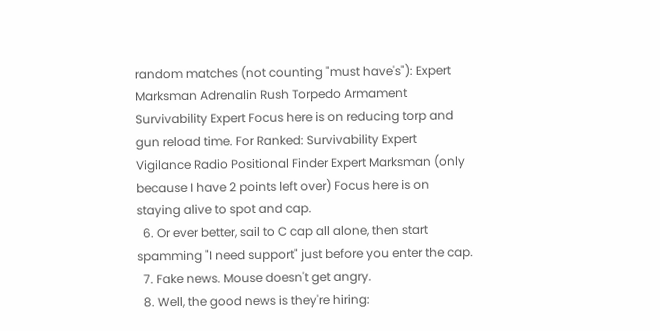random matches (not counting "must have's"): Expert Marksman Adrenalin Rush Torpedo Armament Survivability Expert Focus here is on reducing torp and gun reload time. For Ranked: Survivability Expert Vigilance Radio Positional Finder Expert Marksman (only because I have 2 points left over) Focus here is on staying alive to spot and cap.
  6. Or ever better, sail to C cap all alone, then start spamming "I need support" just before you enter the cap.
  7. Fake news. Mouse doesn't get angry.
  8. Well, the good news is they're hiring: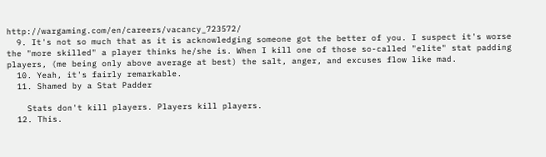http://wargaming.com/en/careers/vacancy_723572/
  9. It's not so much that as it is acknowledging someone got the better of you. I suspect it's worse the "more skilled" a player thinks he/she is. When I kill one of those so-called "elite" stat padding players, (me being only above average at best) the salt, anger, and excuses flow like mad.
  10. Yeah, it's fairly remarkable.
  11. Shamed by a Stat Padder

    Stats don't kill players. Players kill players.
  12. This.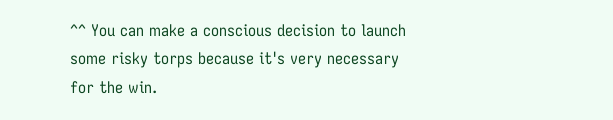^^ You can make a conscious decision to launch some risky torps because it's very necessary for the win.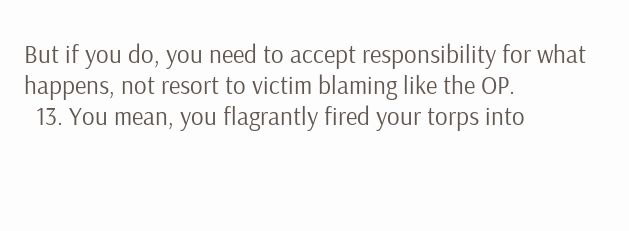But if you do, you need to accept responsibility for what happens, not resort to victim blaming like the OP.
  13. You mean, you flagrantly fired your torps into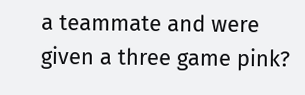a teammate and were given a three game pink?